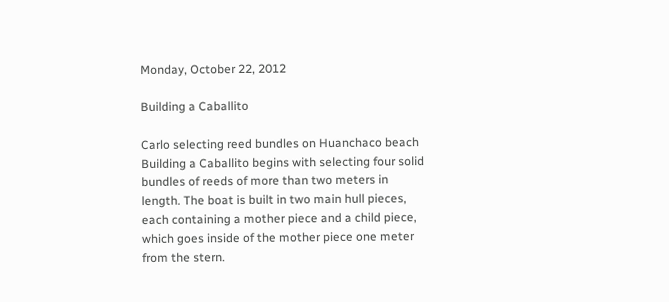Monday, October 22, 2012

Building a Caballito

Carlo selecting reed bundles on Huanchaco beach
Building a Caballito begins with selecting four solid bundles of reeds of more than two meters in length. The boat is built in two main hull pieces, each containing a mother piece and a child piece, which goes inside of the mother piece one meter from the stern.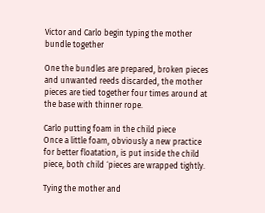Victor and Carlo begin typing the mother bundle together

One the bundles are prepared, broken pieces and unwanted reeds discarded, the mother pieces are tied together four times around at the base with thinner rope.

Carlo putting foam in the child piece
Once a little foam, obviously a new practice for better floatation, is put inside the child piece, both child ´pieces are wrapped tightly.

Tying the mother and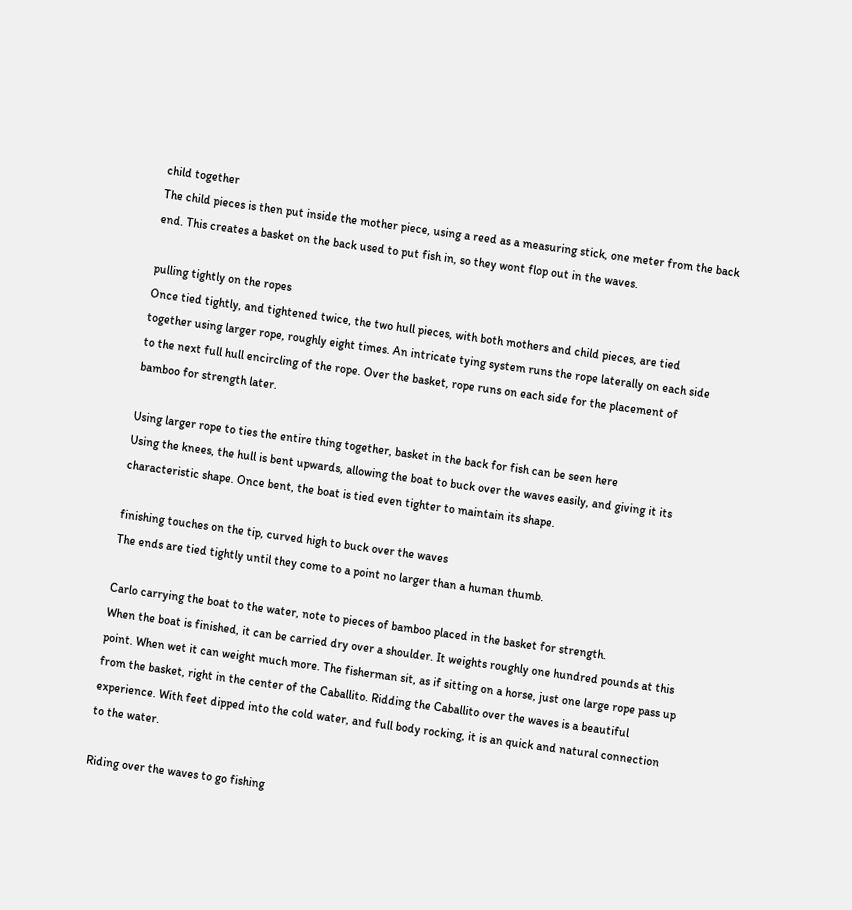child together
The child pieces is then put inside the mother piece, using a reed as a measuring stick, one meter from the back end. This creates a basket on the back used to put fish in, so they wont flop out in the waves.

pulling tightly on the ropes
Once tied tightly, and tightened twice, the two hull pieces, with both mothers and child pieces, are tied together using larger rope, roughly eight times. An intricate tying system runs the rope laterally on each side to the next full hull encircling of the rope. Over the basket, rope runs on each side for the placement of bamboo for strength later.

Using larger rope to ties the entire thing together, basket in the back for fish can be seen here
Using the knees, the hull is bent upwards, allowing the boat to buck over the waves easily, and giving it its characteristic shape. Once bent, the boat is tied even tighter to maintain its shape.

finishing touches on the tip, curved high to buck over the waves
The ends are tied tightly until they come to a point no larger than a human thumb.

Carlo carrying the boat to the water, note to pieces of bamboo placed in the basket for strength.
When the boat is finished, it can be carried dry over a shoulder. It weights roughly one hundred pounds at this point. When wet it can weight much more. The fisherman sit, as if sitting on a horse, just one large rope pass up from the basket, right in the center of the Caballito. Ridding the Caballito over the waves is a beautiful experience. With feet dipped into the cold water, and full body rocking, it is an quick and natural connection to the water.

Riding over the waves to go fishing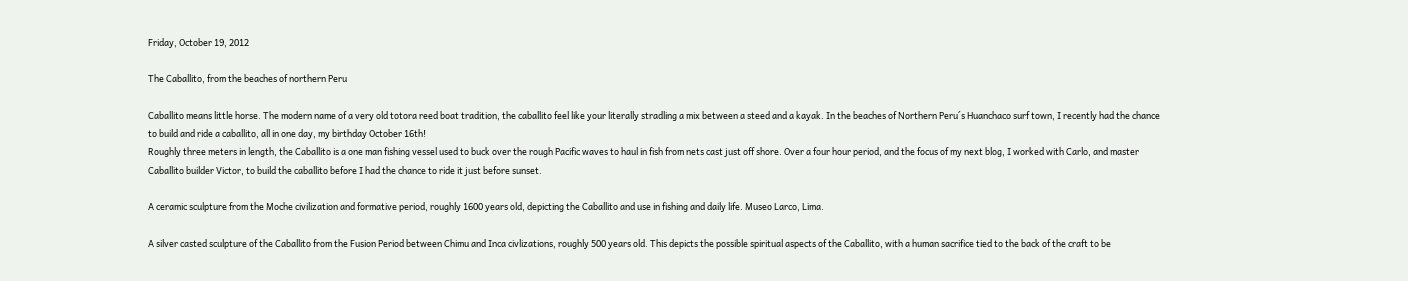Friday, October 19, 2012

The Caballito, from the beaches of northern Peru

Caballito means little horse. The modern name of a very old totora reed boat tradition, the caballito feel like your literally stradling a mix between a steed and a kayak. In the beaches of Northern Peru´s Huanchaco surf town, I recently had the chance to build and ride a caballito, all in one day, my birthday October 16th!
Roughly three meters in length, the Caballito is a one man fishing vessel used to buck over the rough Pacific waves to haul in fish from nets cast just off shore. Over a four hour period, and the focus of my next blog, I worked with Carlo, and master Caballito builder Victor, to build the caballito before I had the chance to ride it just before sunset.

A ceramic sculpture from the Moche civilization and formative period, roughly 1600 years old, depicting the Caballito and use in fishing and daily life. Museo Larco, Lima.

A silver casted sculpture of the Caballito from the Fusion Period between Chimu and Inca civlizations, roughly 500 years old. This depicts the possible spiritual aspects of the Caballito, with a human sacrifice tied to the back of the craft to be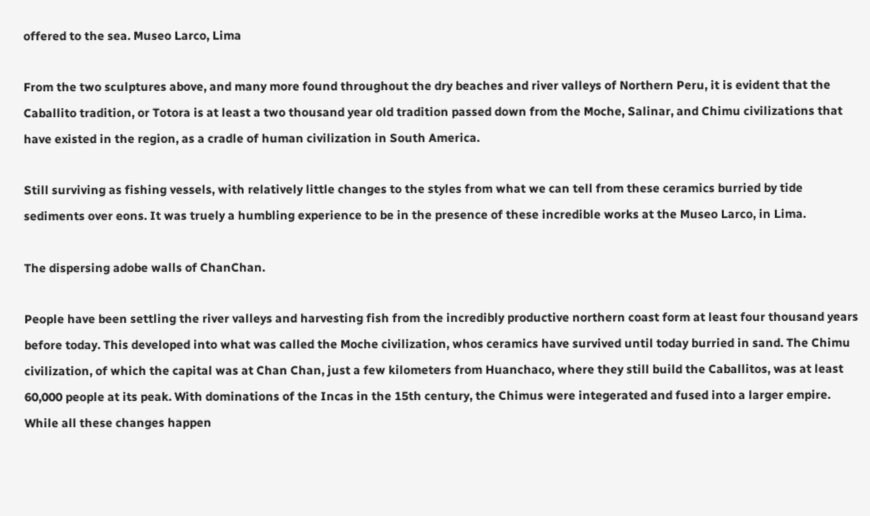offered to the sea. Museo Larco, Lima

From the two sculptures above, and many more found throughout the dry beaches and river valleys of Northern Peru, it is evident that the Caballito tradition, or Totora is at least a two thousand year old tradition passed down from the Moche, Salinar, and Chimu civilizations that have existed in the region, as a cradle of human civilization in South America.

Still surviving as fishing vessels, with relatively little changes to the styles from what we can tell from these ceramics burried by tide sediments over eons. It was truely a humbling experience to be in the presence of these incredible works at the Museo Larco, in Lima.

The dispersing adobe walls of ChanChan.

People have been settling the river valleys and harvesting fish from the incredibly productive northern coast form at least four thousand years before today. This developed into what was called the Moche civilization, whos ceramics have survived until today burried in sand. The Chimu civilization, of which the capital was at Chan Chan, just a few kilometers from Huanchaco, where they still build the Caballitos, was at least 60,000 people at its peak. With dominations of the Incas in the 15th century, the Chimus were integerated and fused into a larger empire. While all these changes happen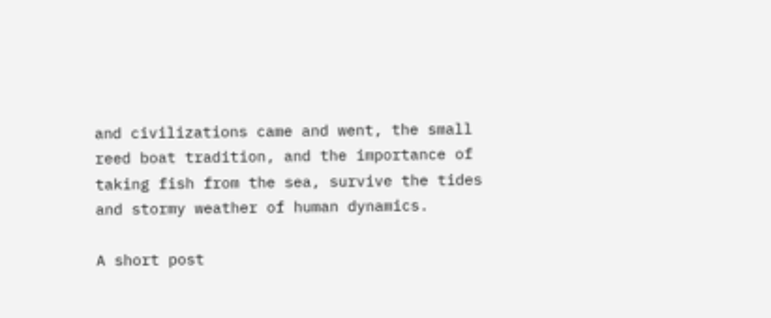and civilizations came and went, the small reed boat tradition, and the importance of taking fish from the sea, survive the tides and stormy weather of human dynamics.

A short post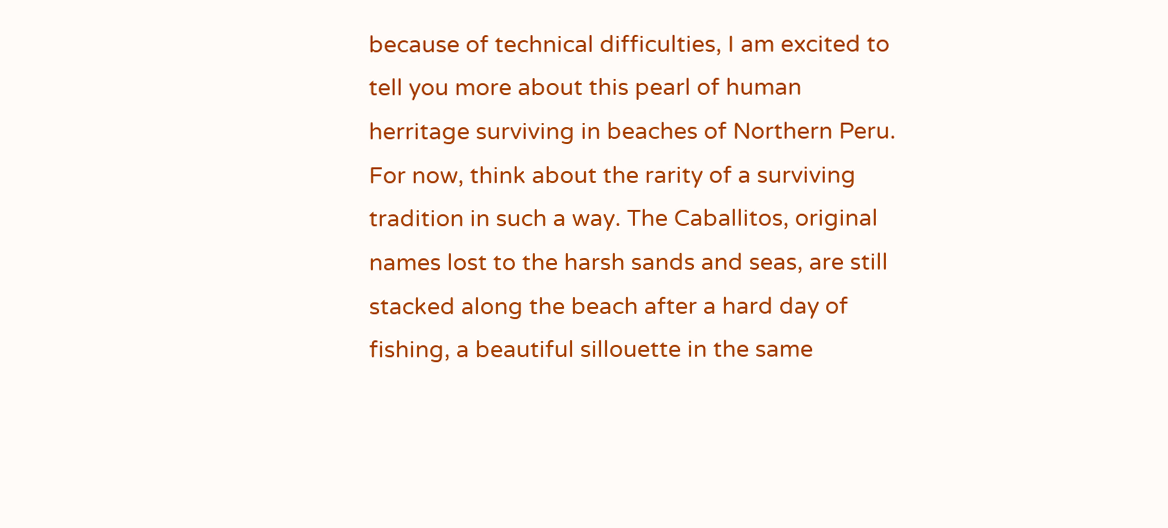because of technical difficulties, I am excited to tell you more about this pearl of human herritage surviving in beaches of Northern Peru. For now, think about the rarity of a surviving tradition in such a way. The Caballitos, original names lost to the harsh sands and seas, are still stacked along the beach after a hard day of fishing, a beautiful sillouette in the same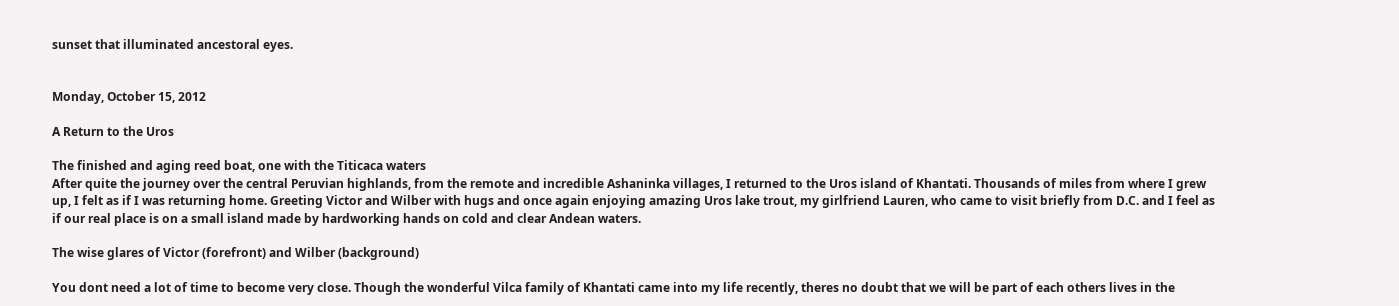sunset that illuminated ancestoral eyes.


Monday, October 15, 2012

A Return to the Uros

The finished and aging reed boat, one with the Titicaca waters
After quite the journey over the central Peruvian highlands, from the remote and incredible Ashaninka villages, I returned to the Uros island of Khantati. Thousands of miles from where I grew up, I felt as if I was returning home. Greeting Victor and Wilber with hugs and once again enjoying amazing Uros lake trout, my girlfriend Lauren, who came to visit briefly from D.C. and I feel as if our real place is on a small island made by hardworking hands on cold and clear Andean waters.

The wise glares of Victor (forefront) and Wilber (background)

You dont need a lot of time to become very close. Though the wonderful Vilca family of Khantati came into my life recently, theres no doubt that we will be part of each others lives in the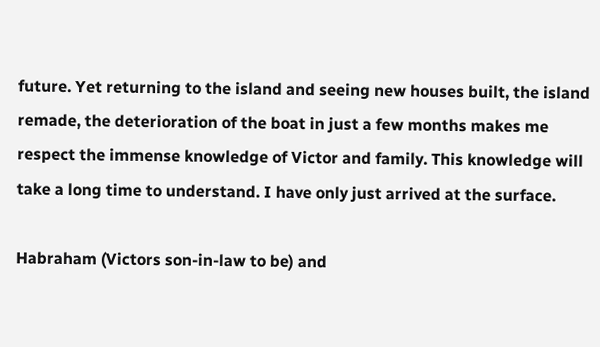future. Yet returning to the island and seeing new houses built, the island remade, the deterioration of the boat in just a few months makes me respect the immense knowledge of Victor and family. This knowledge will take a long time to understand. I have only just arrived at the surface.

Habraham (Victors son-in-law to be) and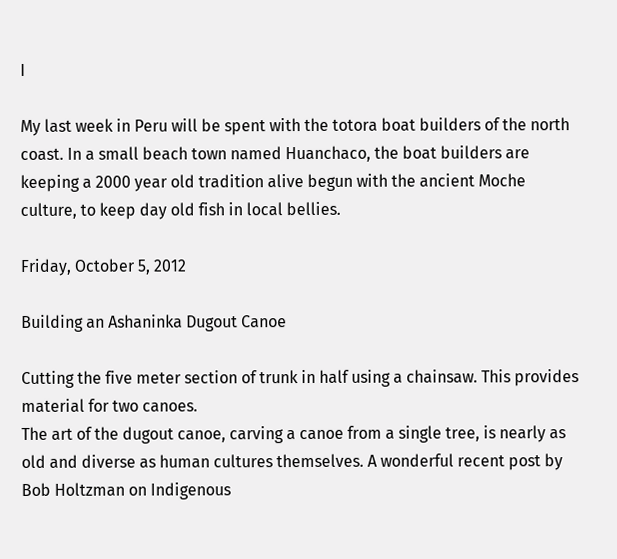I

My last week in Peru will be spent with the totora boat builders of the north coast. In a small beach town named Huanchaco, the boat builders are keeping a 2000 year old tradition alive begun with the ancient Moche culture, to keep day old fish in local bellies.

Friday, October 5, 2012

Building an Ashaninka Dugout Canoe

Cutting the five meter section of trunk in half using a chainsaw. This provides material for two canoes.
The art of the dugout canoe, carving a canoe from a single tree, is nearly as old and diverse as human cultures themselves. A wonderful recent post by Bob Holtzman on Indigenous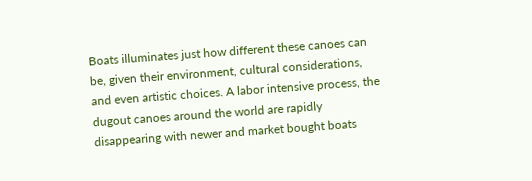Boats illuminates just how different these canoes can be, given their environment, cultural considerations, and even artistic choices. A labor intensive process, the dugout canoes around the world are rapidly disappearing with newer and market bought boats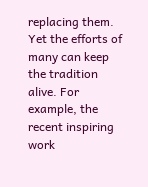replacing them. Yet the efforts of many can keep the tradition alive. For example, the recent inspiring work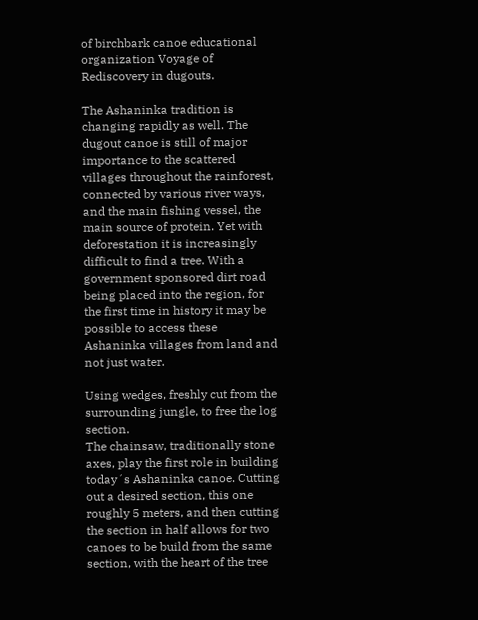of birchbark canoe educational organization Voyage of Rediscovery in dugouts.

The Ashaninka tradition is changing rapidly as well. The dugout canoe is still of major importance to the scattered villages throughout the rainforest, connected by various river ways, and the main fishing vessel, the main source of protein. Yet with deforestation it is increasingly difficult to find a tree. With a government sponsored dirt road being placed into the region, for the first time in history it may be possible to access these Ashaninka villages from land and not just water.

Using wedges, freshly cut from the surrounding jungle, to free the log section.
The chainsaw, traditionally stone axes, play the first role in building today´s Ashaninka canoe. Cutting out a desired section, this one roughly 5 meters, and then cutting the section in half allows for two canoes to be build from the same section, with the heart of the tree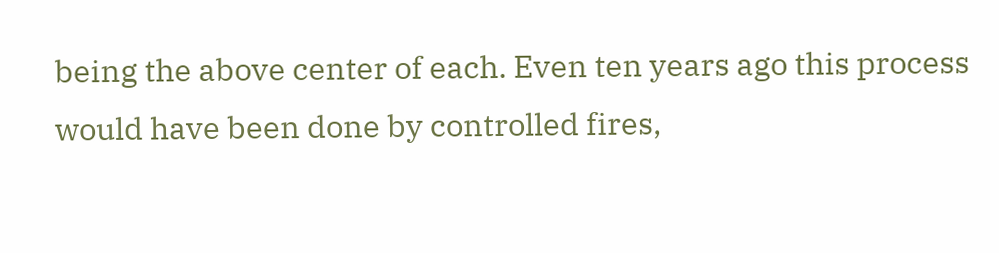being the above center of each. Even ten years ago this process would have been done by controlled fires,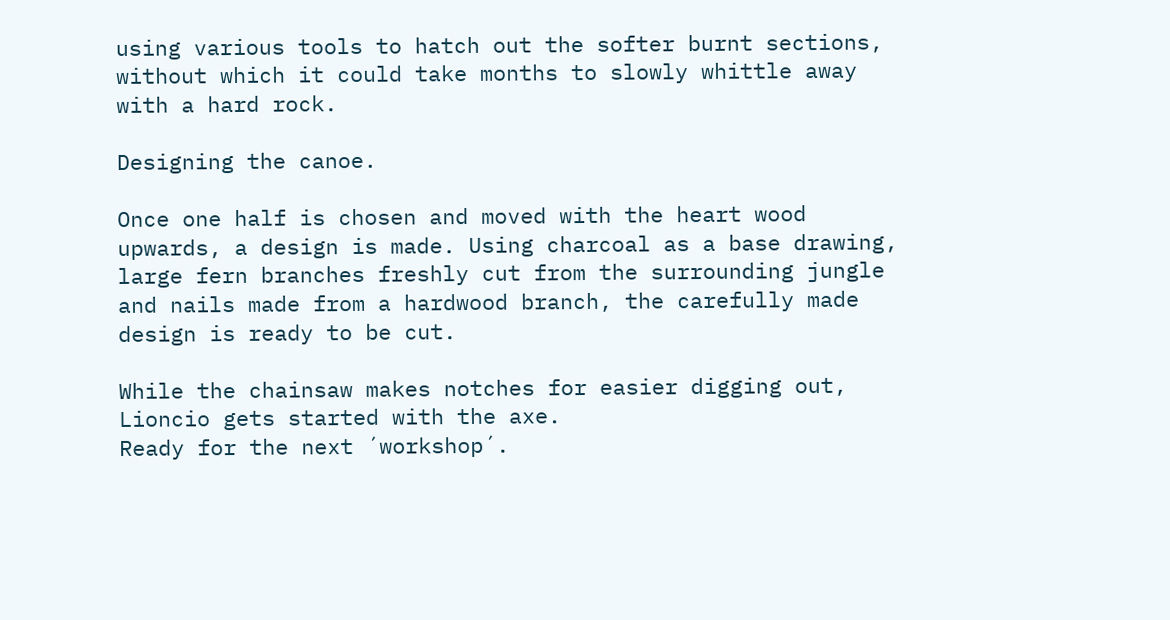using various tools to hatch out the softer burnt sections, without which it could take months to slowly whittle away with a hard rock.

Designing the canoe.

Once one half is chosen and moved with the heart wood upwards, a design is made. Using charcoal as a base drawing, large fern branches freshly cut from the surrounding jungle and nails made from a hardwood branch, the carefully made design is ready to be cut.

While the chainsaw makes notches for easier digging out, Lioncio gets started with the axe.
Ready for the next ´workshop´.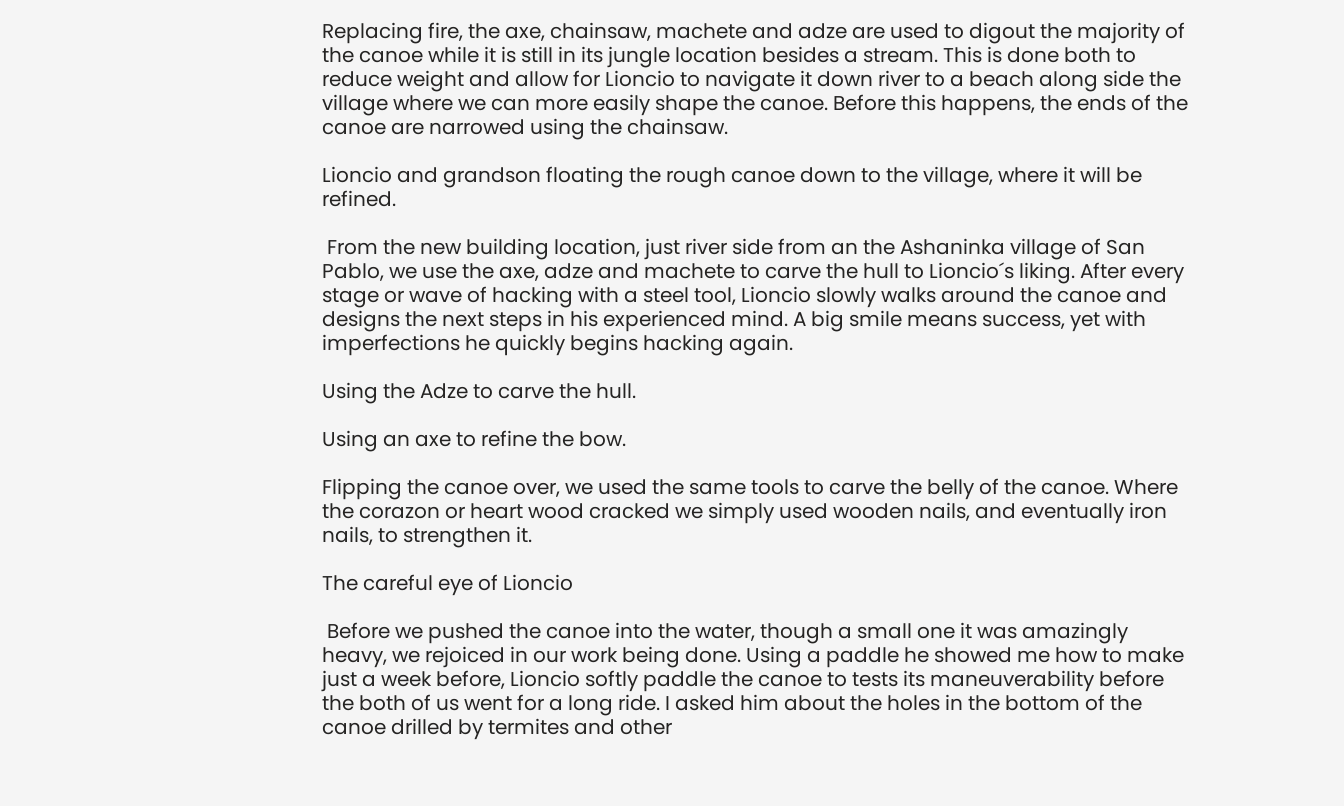Replacing fire, the axe, chainsaw, machete and adze are used to digout the majority of the canoe while it is still in its jungle location besides a stream. This is done both to reduce weight and allow for Lioncio to navigate it down river to a beach along side the village where we can more easily shape the canoe. Before this happens, the ends of the canoe are narrowed using the chainsaw.

Lioncio and grandson floating the rough canoe down to the village, where it will be refined.

 From the new building location, just river side from an the Ashaninka village of San Pablo, we use the axe, adze and machete to carve the hull to Lioncio´s liking. After every stage or wave of hacking with a steel tool, Lioncio slowly walks around the canoe and designs the next steps in his experienced mind. A big smile means success, yet with imperfections he quickly begins hacking again.

Using the Adze to carve the hull.

Using an axe to refine the bow.

Flipping the canoe over, we used the same tools to carve the belly of the canoe. Where the corazon or heart wood cracked we simply used wooden nails, and eventually iron nails, to strengthen it.

The careful eye of Lioncio

 Before we pushed the canoe into the water, though a small one it was amazingly heavy, we rejoiced in our work being done. Using a paddle he showed me how to make just a week before, Lioncio softly paddle the canoe to tests its maneuverability before the both of us went for a long ride. I asked him about the holes in the bottom of the canoe drilled by termites and other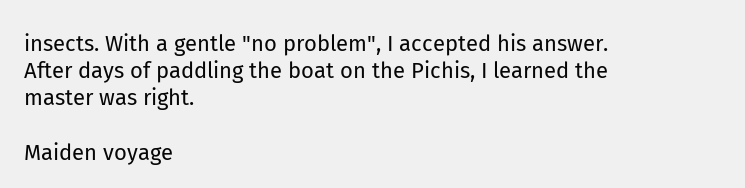insects. With a gentle "no problem", I accepted his answer. After days of paddling the boat on the Pichis, I learned the master was right.

Maiden voyage